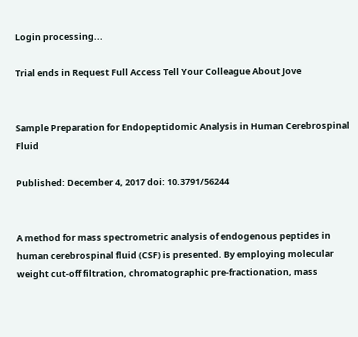Login processing...

Trial ends in Request Full Access Tell Your Colleague About Jove


Sample Preparation for Endopeptidomic Analysis in Human Cerebrospinal Fluid

Published: December 4, 2017 doi: 10.3791/56244


A method for mass spectrometric analysis of endogenous peptides in human cerebrospinal fluid (CSF) is presented. By employing molecular weight cut-off filtration, chromatographic pre-fractionation, mass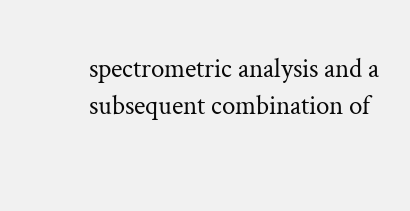spectrometric analysis and a subsequent combination of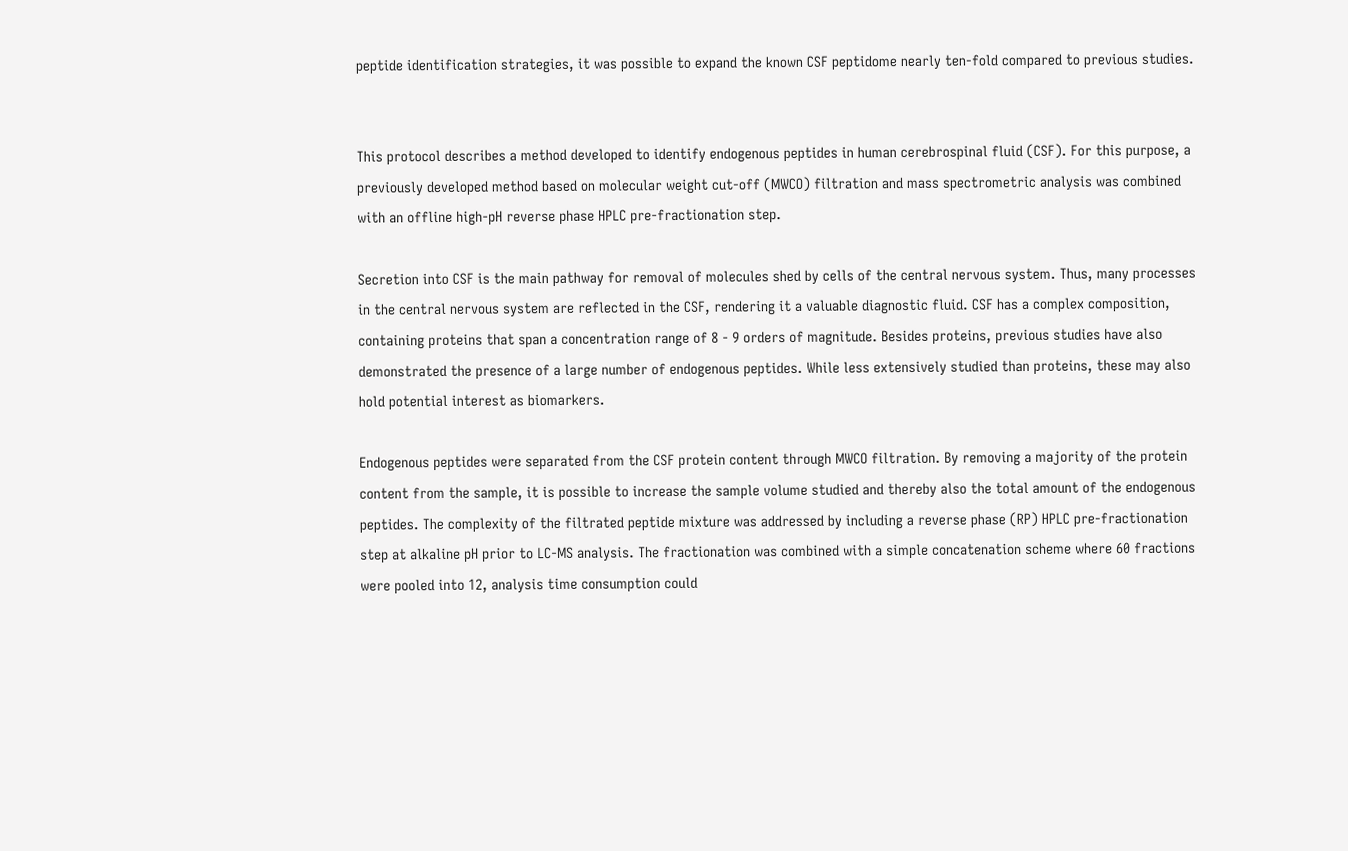peptide identification strategies, it was possible to expand the known CSF peptidome nearly ten-fold compared to previous studies.


This protocol describes a method developed to identify endogenous peptides in human cerebrospinal fluid (CSF). For this purpose, a previously developed method based on molecular weight cut-off (MWCO) filtration and mass spectrometric analysis was combined with an offline high-pH reverse phase HPLC pre-fractionation step.

Secretion into CSF is the main pathway for removal of molecules shed by cells of the central nervous system. Thus, many processes in the central nervous system are reflected in the CSF, rendering it a valuable diagnostic fluid. CSF has a complex composition, containing proteins that span a concentration range of 8 - 9 orders of magnitude. Besides proteins, previous studies have also demonstrated the presence of a large number of endogenous peptides. While less extensively studied than proteins, these may also hold potential interest as biomarkers.

Endogenous peptides were separated from the CSF protein content through MWCO filtration. By removing a majority of the protein content from the sample, it is possible to increase the sample volume studied and thereby also the total amount of the endogenous peptides. The complexity of the filtrated peptide mixture was addressed by including a reverse phase (RP) HPLC pre-fractionation step at alkaline pH prior to LC-MS analysis. The fractionation was combined with a simple concatenation scheme where 60 fractions were pooled into 12, analysis time consumption could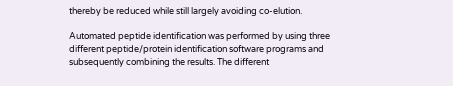thereby be reduced while still largely avoiding co-elution.

Automated peptide identification was performed by using three different peptide/protein identification software programs and subsequently combining the results. The different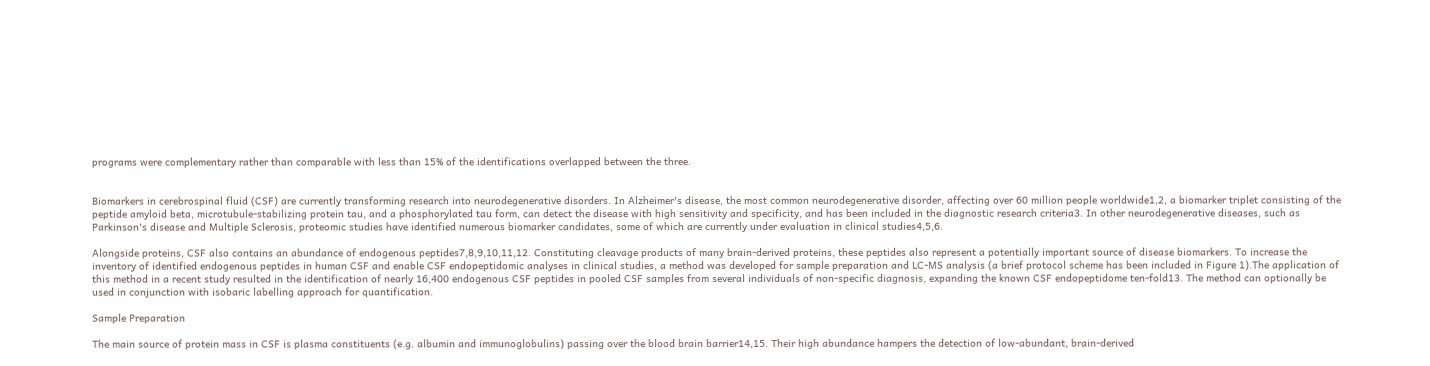programs were complementary rather than comparable with less than 15% of the identifications overlapped between the three.


Biomarkers in cerebrospinal fluid (CSF) are currently transforming research into neurodegenerative disorders. In Alzheimer's disease, the most common neurodegenerative disorder, affecting over 60 million people worldwide1,2, a biomarker triplet consisting of the peptide amyloid beta, microtubule-stabilizing protein tau, and a phosphorylated tau form, can detect the disease with high sensitivity and specificity, and has been included in the diagnostic research criteria3. In other neurodegenerative diseases, such as Parkinson's disease and Multiple Sclerosis, proteomic studies have identified numerous biomarker candidates, some of which are currently under evaluation in clinical studies4,5,6.

Alongside proteins, CSF also contains an abundance of endogenous peptides7,8,9,10,11,12. Constituting cleavage products of many brain-derived proteins, these peptides also represent a potentially important source of disease biomarkers. To increase the inventory of identified endogenous peptides in human CSF and enable CSF endopeptidomic analyses in clinical studies, a method was developed for sample preparation and LC-MS analysis (a brief protocol scheme has been included in Figure 1).The application of this method in a recent study resulted in the identification of nearly 16,400 endogenous CSF peptides in pooled CSF samples from several individuals of non-specific diagnosis, expanding the known CSF endopeptidome ten-fold13. The method can optionally be used in conjunction with isobaric labelling approach for quantification.

Sample Preparation

The main source of protein mass in CSF is plasma constituents (e.g. albumin and immunoglobulins) passing over the blood brain barrier14,15. Their high abundance hampers the detection of low-abundant, brain-derived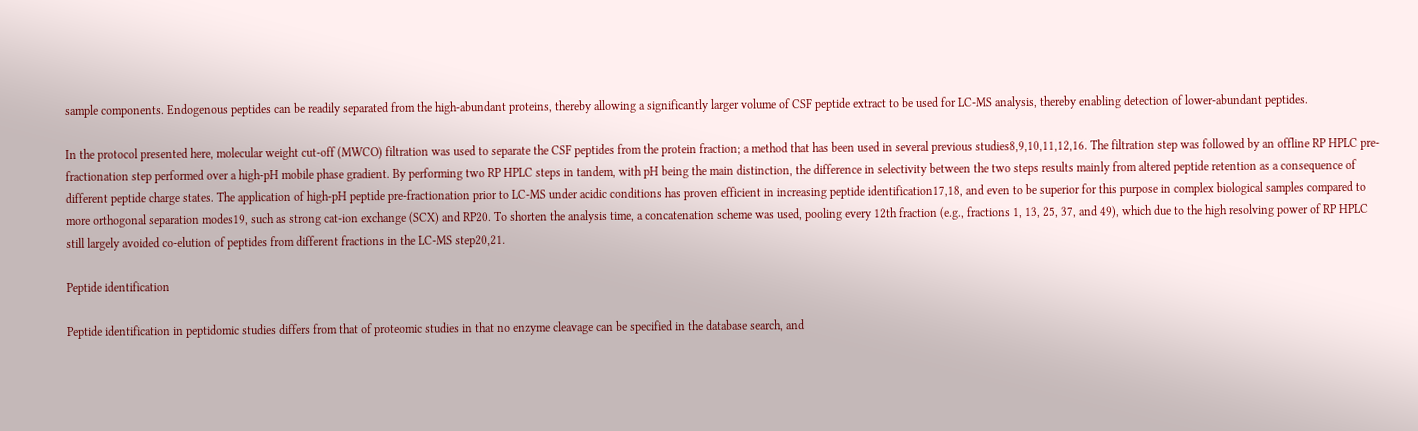sample components. Endogenous peptides can be readily separated from the high-abundant proteins, thereby allowing a significantly larger volume of CSF peptide extract to be used for LC-MS analysis, thereby enabling detection of lower-abundant peptides.

In the protocol presented here, molecular weight cut-off (MWCO) filtration was used to separate the CSF peptides from the protein fraction; a method that has been used in several previous studies8,9,10,11,12,16. The filtration step was followed by an offline RP HPLC pre-fractionation step performed over a high-pH mobile phase gradient. By performing two RP HPLC steps in tandem, with pH being the main distinction, the difference in selectivity between the two steps results mainly from altered peptide retention as a consequence of different peptide charge states. The application of high-pH peptide pre-fractionation prior to LC-MS under acidic conditions has proven efficient in increasing peptide identification17,18, and even to be superior for this purpose in complex biological samples compared to more orthogonal separation modes19, such as strong cat-ion exchange (SCX) and RP20. To shorten the analysis time, a concatenation scheme was used, pooling every 12th fraction (e.g., fractions 1, 13, 25, 37, and 49), which due to the high resolving power of RP HPLC still largely avoided co-elution of peptides from different fractions in the LC-MS step20,21.

Peptide identification

Peptide identification in peptidomic studies differs from that of proteomic studies in that no enzyme cleavage can be specified in the database search, and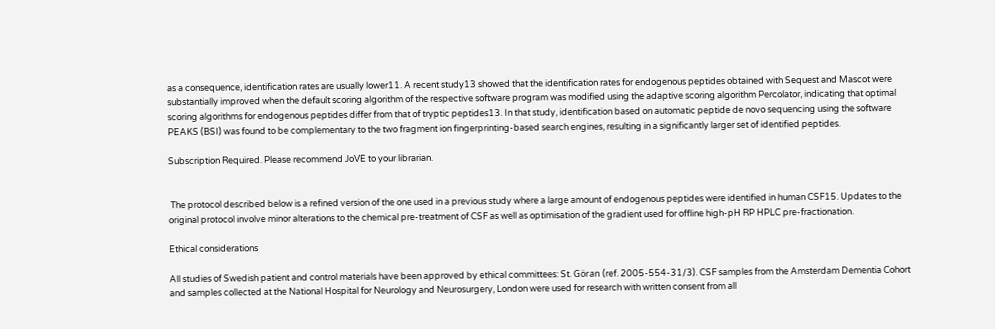as a consequence, identification rates are usually lower11. A recent study13 showed that the identification rates for endogenous peptides obtained with Sequest and Mascot were substantially improved when the default scoring algorithm of the respective software program was modified using the adaptive scoring algorithm Percolator, indicating that optimal scoring algorithms for endogenous peptides differ from that of tryptic peptides13. In that study, identification based on automatic peptide de novo sequencing using the software PEAKS (BSI) was found to be complementary to the two fragment ion fingerprinting-based search engines, resulting in a significantly larger set of identified peptides.

Subscription Required. Please recommend JoVE to your librarian.


 The protocol described below is a refined version of the one used in a previous study where a large amount of endogenous peptides were identified in human CSF15. Updates to the original protocol involve minor alterations to the chemical pre-treatment of CSF as well as optimisation of the gradient used for offline high-pH RP HPLC pre-fractionation.

Ethical considerations

All studies of Swedish patient and control materials have been approved by ethical committees: St. Göran (ref. 2005-554-31/3). CSF samples from the Amsterdam Dementia Cohort and samples collected at the National Hospital for Neurology and Neurosurgery, London were used for research with written consent from all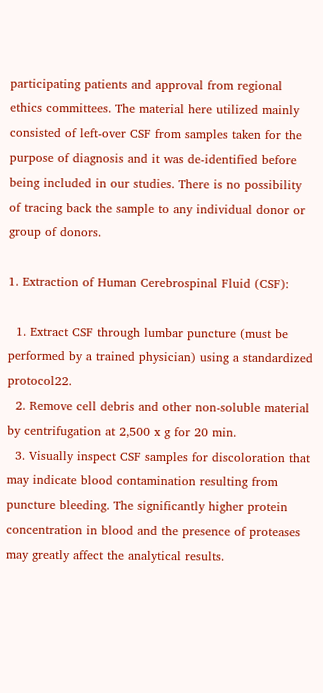participating patients and approval from regional ethics committees. The material here utilized mainly consisted of left-over CSF from samples taken for the purpose of diagnosis and it was de-identified before being included in our studies. There is no possibility of tracing back the sample to any individual donor or group of donors.

1. Extraction of Human Cerebrospinal Fluid (CSF):

  1. Extract CSF through lumbar puncture (must be performed by a trained physician) using a standardized protocol22.
  2. Remove cell debris and other non-soluble material by centrifugation at 2,500 x g for 20 min.
  3. Visually inspect CSF samples for discoloration that may indicate blood contamination resulting from puncture bleeding. The significantly higher protein concentration in blood and the presence of proteases may greatly affect the analytical results.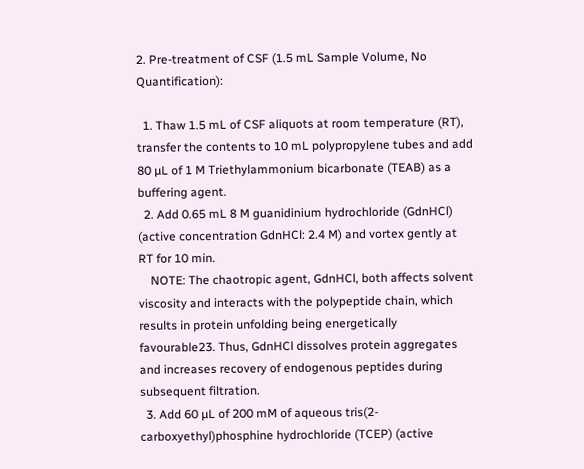2. Pre-treatment of CSF (1.5 mL Sample Volume, No Quantification):

  1. Thaw 1.5 mL of CSF aliquots at room temperature (RT), transfer the contents to 10 mL polypropylene tubes and add 80 µL of 1 M Triethylammonium bicarbonate (TEAB) as a buffering agent.
  2. Add 0.65 mL 8 M guanidinium hydrochloride (GdnHCl) (active concentration GdnHCl: 2.4 M) and vortex gently at RT for 10 min.
    NOTE: The chaotropic agent, GdnHCl, both affects solvent viscosity and interacts with the polypeptide chain, which results in protein unfolding being energetically favourable23. Thus, GdnHCl dissolves protein aggregates and increases recovery of endogenous peptides during subsequent filtration.
  3. Add 60 µL of 200 mM of aqueous tris(2-carboxyethyl)phosphine hydrochloride (TCEP) (active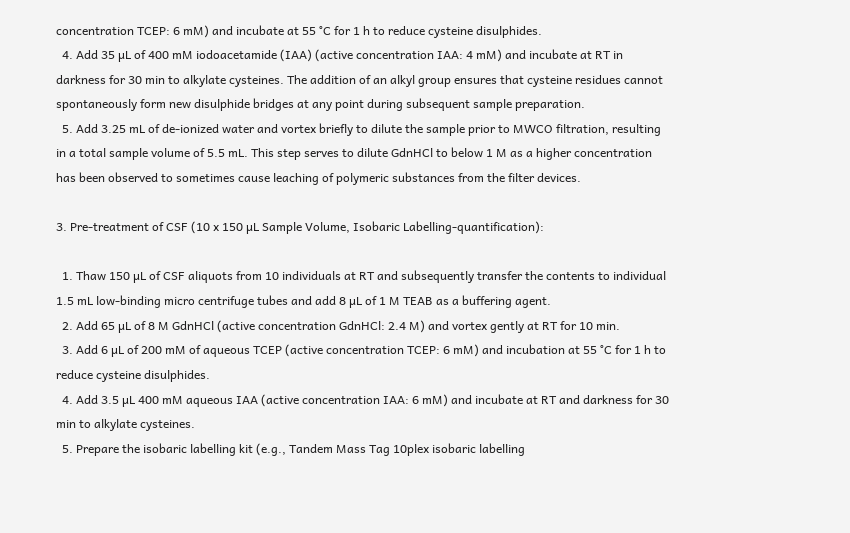concentration TCEP: 6 mM) and incubate at 55 °C for 1 h to reduce cysteine disulphides.
  4. Add 35 µL of 400 mM iodoacetamide (IAA) (active concentration IAA: 4 mM) and incubate at RT in darkness for 30 min to alkylate cysteines. The addition of an alkyl group ensures that cysteine residues cannot spontaneously form new disulphide bridges at any point during subsequent sample preparation.
  5. Add 3.25 mL of de-ionized water and vortex briefly to dilute the sample prior to MWCO filtration, resulting in a total sample volume of 5.5 mL. This step serves to dilute GdnHCl to below 1 M as a higher concentration has been observed to sometimes cause leaching of polymeric substances from the filter devices.

3. Pre-treatment of CSF (10 x 150 µL Sample Volume, Isobaric Labelling-quantification):

  1. Thaw 150 µL of CSF aliquots from 10 individuals at RT and subsequently transfer the contents to individual 1.5 mL low-binding micro centrifuge tubes and add 8 µL of 1 M TEAB as a buffering agent.
  2. Add 65 µL of 8 M GdnHCl (active concentration GdnHCl: 2.4 M) and vortex gently at RT for 10 min.
  3. Add 6 µL of 200 mM of aqueous TCEP (active concentration TCEP: 6 mM) and incubation at 55 °C for 1 h to reduce cysteine disulphides.
  4. Add 3.5 µL 400 mM aqueous IAA (active concentration IAA: 6 mM) and incubate at RT and darkness for 30 min to alkylate cysteines.
  5. Prepare the isobaric labelling kit (e.g., Tandem Mass Tag 10plex isobaric labelling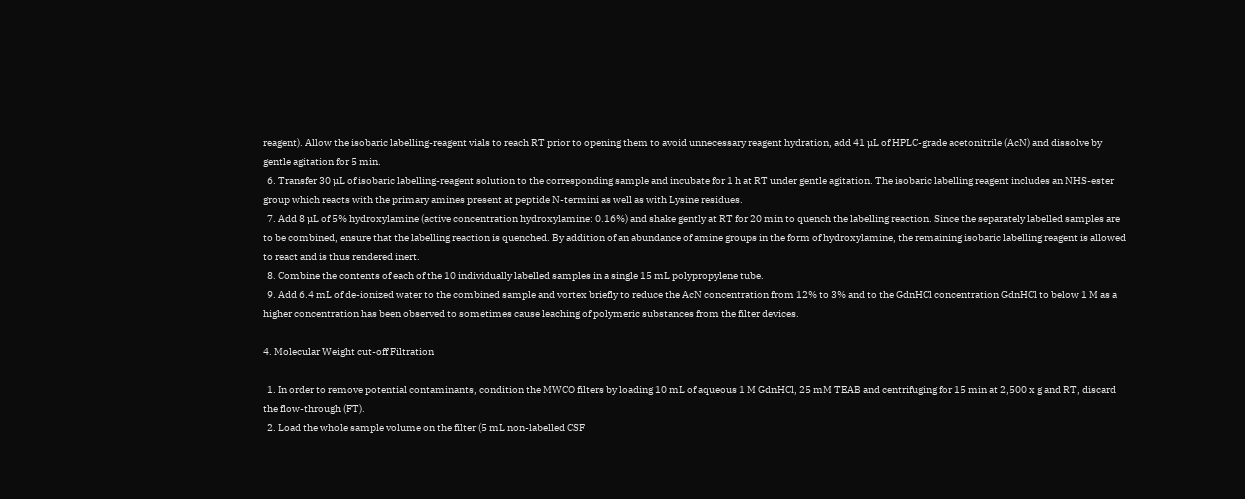reagent). Allow the isobaric labelling-reagent vials to reach RT prior to opening them to avoid unnecessary reagent hydration, add 41 µL of HPLC-grade acetonitrile (AcN) and dissolve by gentle agitation for 5 min.
  6. Transfer 30 µL of isobaric labelling-reagent solution to the corresponding sample and incubate for 1 h at RT under gentle agitation. The isobaric labelling reagent includes an NHS-ester group which reacts with the primary amines present at peptide N-termini as well as with Lysine residues.
  7. Add 8 µL of 5% hydroxylamine (active concentration hydroxylamine: 0.16%) and shake gently at RT for 20 min to quench the labelling reaction. Since the separately labelled samples are to be combined, ensure that the labelling reaction is quenched. By addition of an abundance of amine groups in the form of hydroxylamine, the remaining isobaric labelling reagent is allowed to react and is thus rendered inert.
  8. Combine the contents of each of the 10 individually labelled samples in a single 15 mL polypropylene tube.
  9. Add 6.4 mL of de-ionized water to the combined sample and vortex briefly to reduce the AcN concentration from 12% to 3% and to the GdnHCl concentration GdnHCl to below 1 M as a higher concentration has been observed to sometimes cause leaching of polymeric substances from the filter devices.

4. Molecular Weight cut-off Filtration

  1. In order to remove potential contaminants, condition the MWCO filters by loading 10 mL of aqueous 1 M GdnHCl, 25 mM TEAB and centrifuging for 15 min at 2,500 x g and RT, discard the flow-through (FT).
  2. Load the whole sample volume on the filter (5 mL non-labelled CSF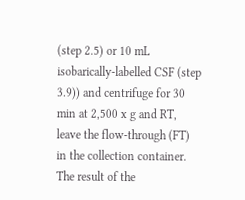(step 2.5) or 10 mL isobarically-labelled CSF (step 3.9)) and centrifuge for 30 min at 2,500 x g and RT, leave the flow-through (FT) in the collection container. The result of the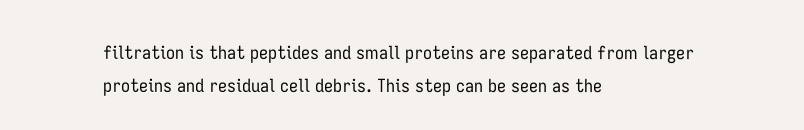filtration is that peptides and small proteins are separated from larger proteins and residual cell debris. This step can be seen as the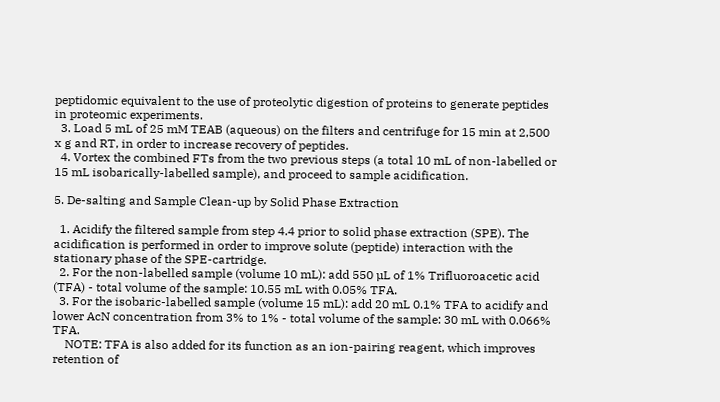peptidomic equivalent to the use of proteolytic digestion of proteins to generate peptides in proteomic experiments.
  3. Load 5 mL of 25 mM TEAB (aqueous) on the filters and centrifuge for 15 min at 2,500 x g and RT, in order to increase recovery of peptides.
  4. Vortex the combined FTs from the two previous steps (a total 10 mL of non-labelled or 15 mL isobarically-labelled sample), and proceed to sample acidification.

5. De-salting and Sample Clean-up by Solid Phase Extraction

  1. Acidify the filtered sample from step 4.4 prior to solid phase extraction (SPE). The acidification is performed in order to improve solute (peptide) interaction with the stationary phase of the SPE-cartridge.
  2. For the non-labelled sample (volume 10 mL): add 550 µL of 1% Trifluoroacetic acid (TFA) - total volume of the sample: 10.55 mL with 0.05% TFA.
  3. For the isobaric-labelled sample (volume 15 mL): add 20 mL 0.1% TFA to acidify and lower AcN concentration from 3% to 1% - total volume of the sample: 30 mL with 0.066% TFA.
    NOTE: TFA is also added for its function as an ion-pairing reagent, which improves retention of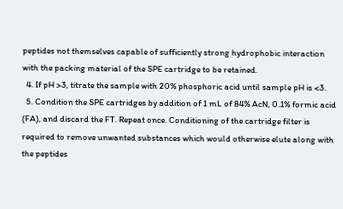peptides not themselves capable of sufficiently strong hydrophobic interaction with the packing material of the SPE cartridge to be retained.
  4. If pH >3, titrate the sample with 20% phosphoric acid until sample pH is <3.
  5. Condition the SPE cartridges by addition of 1 mL of 84% AcN, 0.1% formic acid (FA), and discard the FT. Repeat once. Conditioning of the cartridge filter is required to remove unwanted substances which would otherwise elute along with the peptides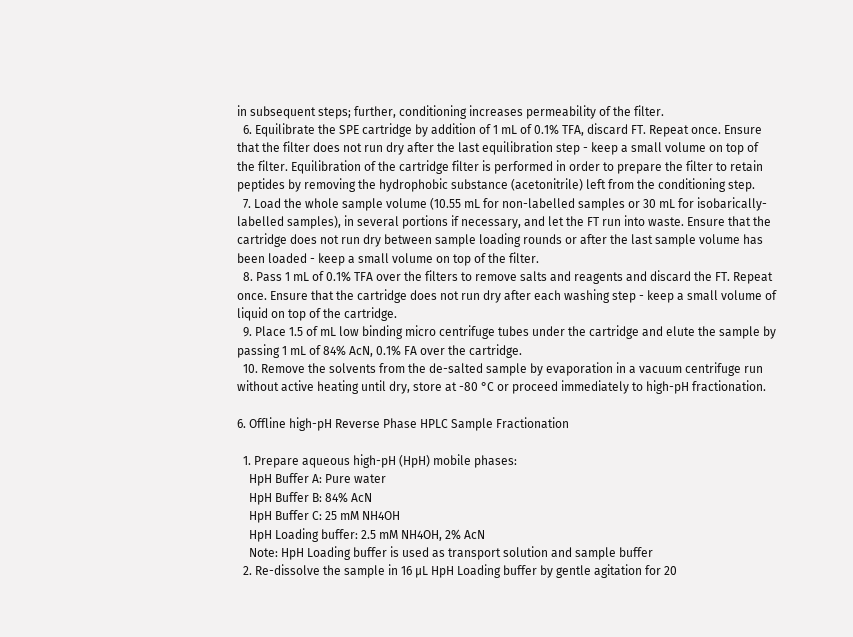in subsequent steps; further, conditioning increases permeability of the filter.
  6. Equilibrate the SPE cartridge by addition of 1 mL of 0.1% TFA, discard FT. Repeat once. Ensure that the filter does not run dry after the last equilibration step - keep a small volume on top of the filter. Equilibration of the cartridge filter is performed in order to prepare the filter to retain peptides by removing the hydrophobic substance (acetonitrile) left from the conditioning step.
  7. Load the whole sample volume (10.55 mL for non-labelled samples or 30 mL for isobarically-labelled samples), in several portions if necessary, and let the FT run into waste. Ensure that the cartridge does not run dry between sample loading rounds or after the last sample volume has been loaded - keep a small volume on top of the filter.
  8. Pass 1 mL of 0.1% TFA over the filters to remove salts and reagents and discard the FT. Repeat once. Ensure that the cartridge does not run dry after each washing step - keep a small volume of liquid on top of the cartridge.
  9. Place 1.5 of mL low binding micro centrifuge tubes under the cartridge and elute the sample by passing 1 mL of 84% AcN, 0.1% FA over the cartridge.
  10. Remove the solvents from the de-salted sample by evaporation in a vacuum centrifuge run without active heating until dry, store at -80 °C or proceed immediately to high-pH fractionation.

6. Offline high-pH Reverse Phase HPLC Sample Fractionation

  1. Prepare aqueous high-pH (HpH) mobile phases:
    HpH Buffer A: Pure water
    HpH Buffer B: 84% AcN
    HpH Buffer C: 25 mM NH4OH
    HpH Loading buffer: 2.5 mM NH4OH, 2% AcN
    Note: HpH Loading buffer is used as transport solution and sample buffer
  2. Re-dissolve the sample in 16 µL HpH Loading buffer by gentle agitation for 20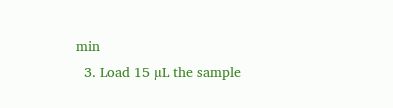min
  3. Load 15 µL the sample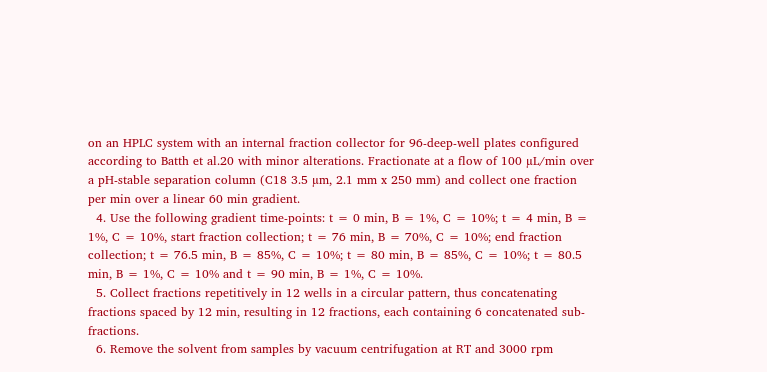on an HPLC system with an internal fraction collector for 96-deep-well plates configured according to Batth et al.20 with minor alterations. Fractionate at a flow of 100 µL/min over a pH-stable separation column (C18 3.5 µm, 2.1 mm x 250 mm) and collect one fraction per min over a linear 60 min gradient.
  4. Use the following gradient time-points: t = 0 min, B = 1%, C = 10%; t = 4 min, B = 1%, C = 10%, start fraction collection; t = 76 min, B = 70%, C = 10%; end fraction collection; t = 76.5 min, B = 85%, C = 10%; t = 80 min, B = 85%, C = 10%; t = 80.5 min, B = 1%, C = 10% and t = 90 min, B = 1%, C = 10%.
  5. Collect fractions repetitively in 12 wells in a circular pattern, thus concatenating fractions spaced by 12 min, resulting in 12 fractions, each containing 6 concatenated sub-fractions.
  6. Remove the solvent from samples by vacuum centrifugation at RT and 3000 rpm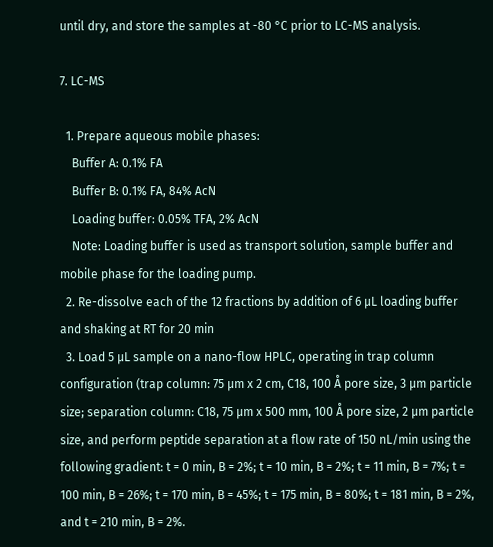until dry, and store the samples at -80 °C prior to LC-MS analysis.

7. LC-MS

  1. Prepare aqueous mobile phases:
    Buffer A: 0.1% FA
    Buffer B: 0.1% FA, 84% AcN
    Loading buffer: 0.05% TFA, 2% AcN
    Note: Loading buffer is used as transport solution, sample buffer and mobile phase for the loading pump.
  2. Re-dissolve each of the 12 fractions by addition of 6 µL loading buffer and shaking at RT for 20 min
  3. Load 5 µL sample on a nano-flow HPLC, operating in trap column configuration (trap column: 75 µm x 2 cm, C18, 100 Å pore size, 3 µm particle size; separation column: C18, 75 µm x 500 mm, 100 Å pore size, 2 µm particle size, and perform peptide separation at a flow rate of 150 nL/min using the following gradient: t = 0 min, B = 2%; t = 10 min, B = 2%; t = 11 min, B = 7%; t = 100 min, B = 26%; t = 170 min, B = 45%; t = 175 min, B = 80%; t = 181 min, B = 2%, and t = 210 min, B = 2%.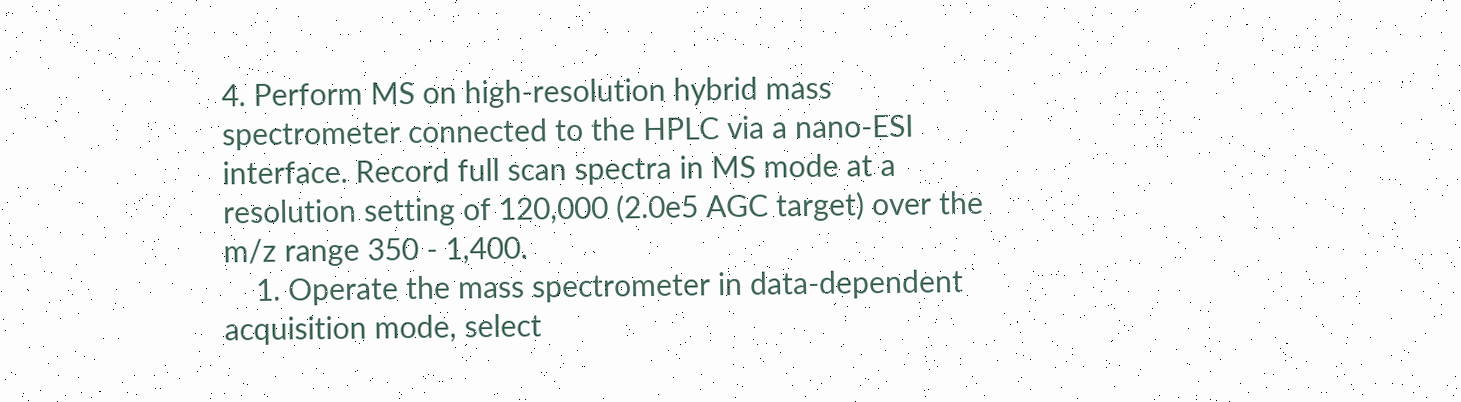4. Perform MS on high-resolution hybrid mass spectrometer connected to the HPLC via a nano-ESI interface. Record full scan spectra in MS mode at a resolution setting of 120,000 (2.0e5 AGC target) over the m/z range 350 - 1,400.
    1. Operate the mass spectrometer in data-dependent acquisition mode, select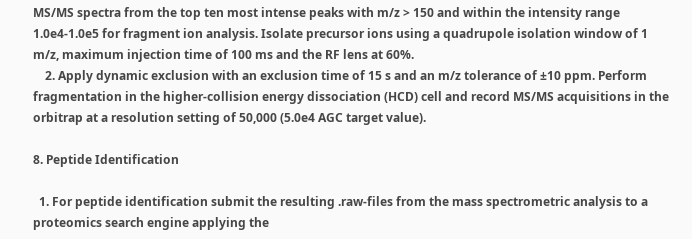MS/MS spectra from the top ten most intense peaks with m/z > 150 and within the intensity range 1.0e4-1.0e5 for fragment ion analysis. Isolate precursor ions using a quadrupole isolation window of 1 m/z, maximum injection time of 100 ms and the RF lens at 60%.
    2. Apply dynamic exclusion with an exclusion time of 15 s and an m/z tolerance of ±10 ppm. Perform fragmentation in the higher-collision energy dissociation (HCD) cell and record MS/MS acquisitions in the orbitrap at a resolution setting of 50,000 (5.0e4 AGC target value).

8. Peptide Identification

  1. For peptide identification submit the resulting .raw-files from the mass spectrometric analysis to a proteomics search engine applying the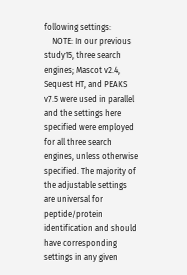following settings:
    NOTE: In our previous study15, three search engines; Mascot v2.4, Sequest HT, and PEAKS v7.5 were used in parallel and the settings here specified were employed for all three search engines, unless otherwise specified. The majority of the adjustable settings are universal for peptide/protein identification and should have corresponding settings in any given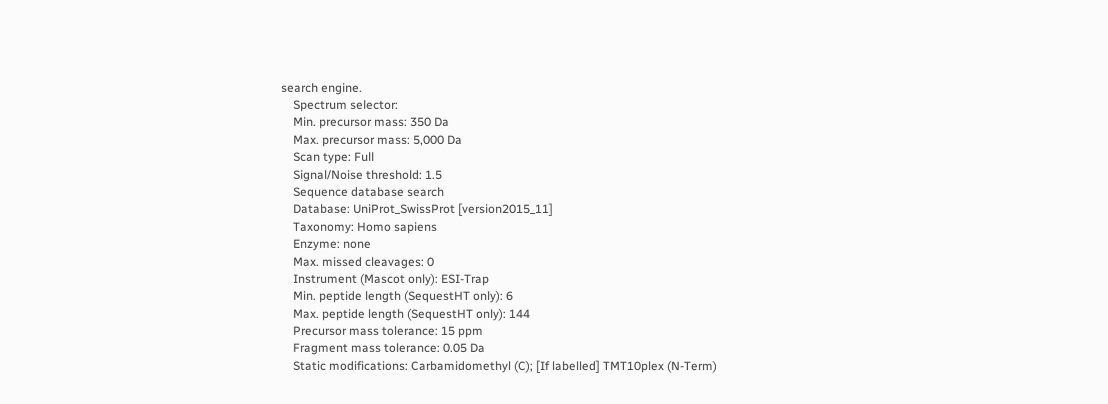search engine.
    Spectrum selector:
    Min. precursor mass: 350 Da
    Max. precursor mass: 5,000 Da
    Scan type: Full
    Signal/Noise threshold: 1.5
    Sequence database search
    Database: UniProt_SwissProt [version2015_11]
    Taxonomy: Homo sapiens
    Enzyme: none
    Max. missed cleavages: 0
    Instrument (Mascot only): ESI-Trap
    Min. peptide length (SequestHT only): 6
    Max. peptide length (SequestHT only): 144
    Precursor mass tolerance: 15 ppm
    Fragment mass tolerance: 0.05 Da
    Static modifications: Carbamidomethyl (C); [If labelled] TMT10plex (N-Term)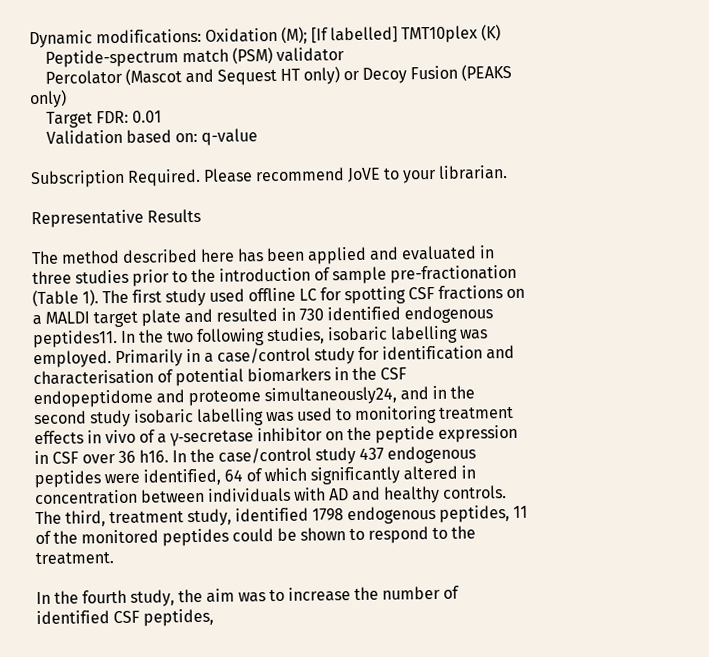Dynamic modifications: Oxidation (M); [If labelled] TMT10plex (K)
    Peptide-spectrum match (PSM) validator
    Percolator (Mascot and Sequest HT only) or Decoy Fusion (PEAKS only)
    Target FDR: 0.01
    Validation based on: q-value

Subscription Required. Please recommend JoVE to your librarian.

Representative Results

The method described here has been applied and evaluated in three studies prior to the introduction of sample pre-fractionation (Table 1). The first study used offline LC for spotting CSF fractions on a MALDI target plate and resulted in 730 identified endogenous peptides11. In the two following studies, isobaric labelling was employed. Primarily in a case/control study for identification and characterisation of potential biomarkers in the CSF endopeptidome and proteome simultaneously24, and in the second study isobaric labelling was used to monitoring treatment effects in vivo of a γ-secretase inhibitor on the peptide expression in CSF over 36 h16. In the case/control study 437 endogenous peptides were identified, 64 of which significantly altered in concentration between individuals with AD and healthy controls. The third, treatment study, identified 1798 endogenous peptides, 11 of the monitored peptides could be shown to respond to the treatment.

In the fourth study, the aim was to increase the number of identified CSF peptides,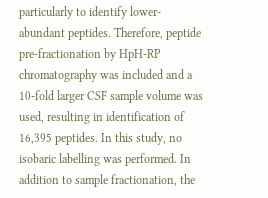particularly to identify lower-abundant peptides. Therefore, peptide pre-fractionation by HpH-RP chromatography was included and a 10-fold larger CSF sample volume was used, resulting in identification of 16,395 peptides. In this study, no isobaric labelling was performed. In addition to sample fractionation, the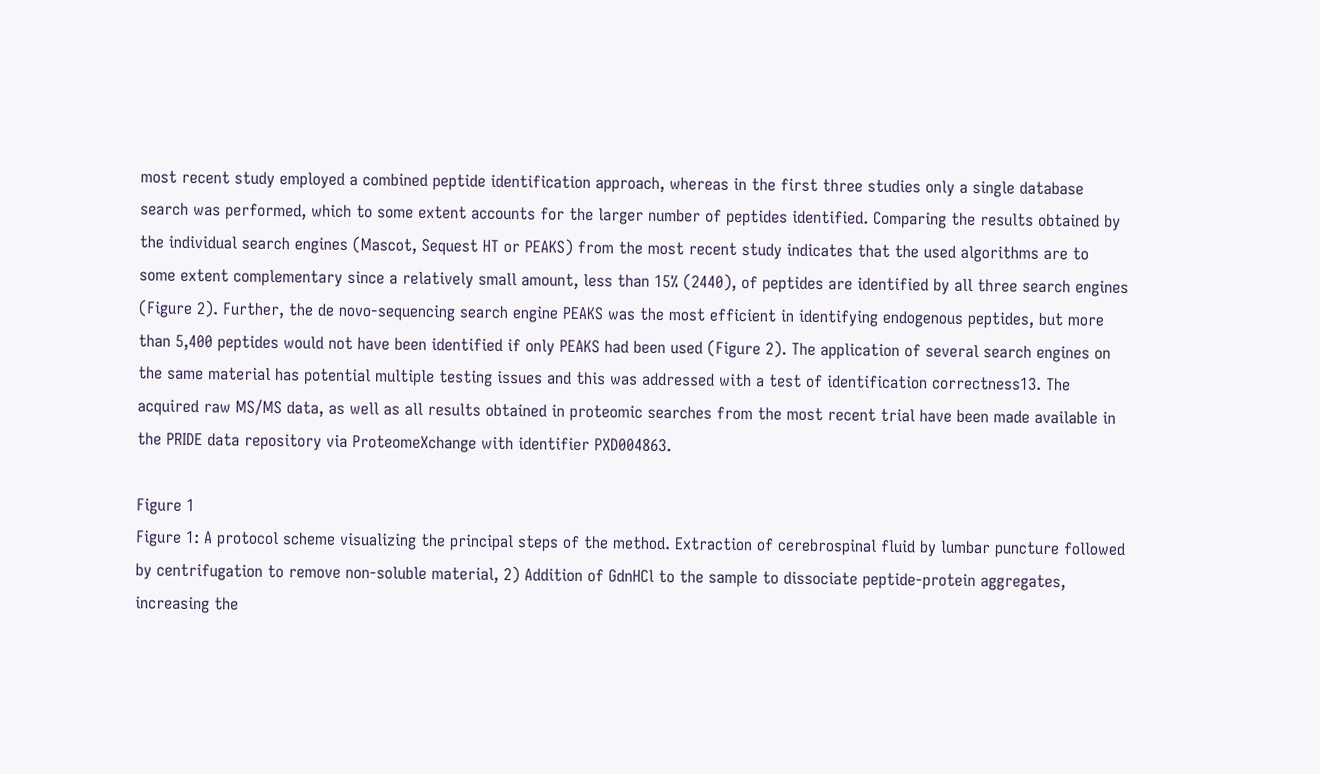most recent study employed a combined peptide identification approach, whereas in the first three studies only a single database search was performed, which to some extent accounts for the larger number of peptides identified. Comparing the results obtained by the individual search engines (Mascot, Sequest HT or PEAKS) from the most recent study indicates that the used algorithms are to some extent complementary since a relatively small amount, less than 15% (2440), of peptides are identified by all three search engines (Figure 2). Further, the de novo-sequencing search engine PEAKS was the most efficient in identifying endogenous peptides, but more than 5,400 peptides would not have been identified if only PEAKS had been used (Figure 2). The application of several search engines on the same material has potential multiple testing issues and this was addressed with a test of identification correctness13. The acquired raw MS/MS data, as well as all results obtained in proteomic searches from the most recent trial have been made available in the PRIDE data repository via ProteomeXchange with identifier PXD004863.

Figure 1
Figure 1: A protocol scheme visualizing the principal steps of the method. Extraction of cerebrospinal fluid by lumbar puncture followed by centrifugation to remove non-soluble material, 2) Addition of GdnHCl to the sample to dissociate peptide-protein aggregates, increasing the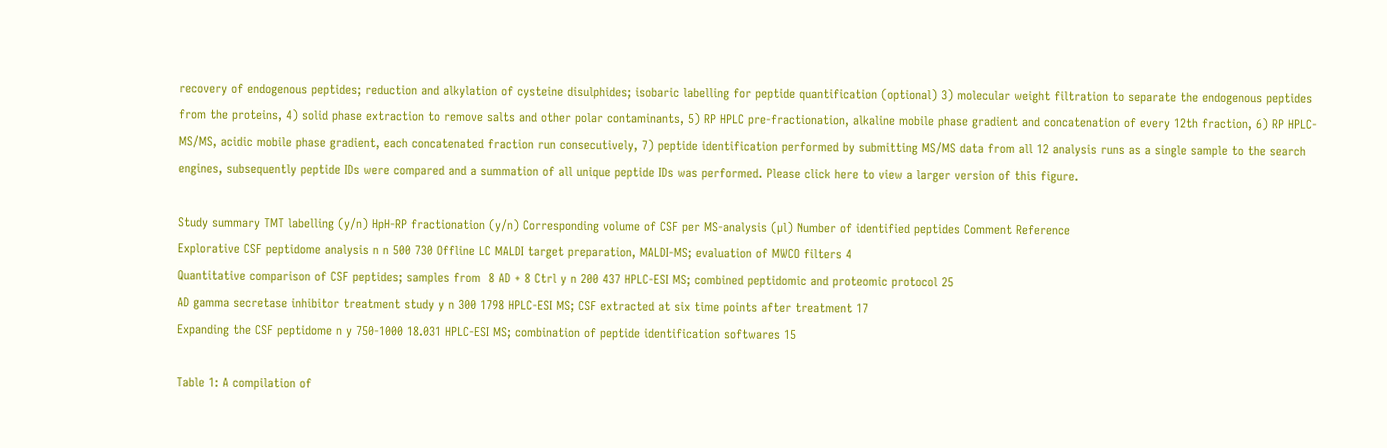recovery of endogenous peptides; reduction and alkylation of cysteine disulphides; isobaric labelling for peptide quantification (optional) 3) molecular weight filtration to separate the endogenous peptides from the proteins, 4) solid phase extraction to remove salts and other polar contaminants, 5) RP HPLC pre-fractionation, alkaline mobile phase gradient and concatenation of every 12th fraction, 6) RP HPLC-MS/MS, acidic mobile phase gradient, each concatenated fraction run consecutively, 7) peptide identification performed by submitting MS/MS data from all 12 analysis runs as a single sample to the search engines, subsequently peptide IDs were compared and a summation of all unique peptide IDs was performed. Please click here to view a larger version of this figure.

Study summary TMT labelling (y/n) HpH-RP fractionation (y/n) Corresponding volume of CSF per MS-analysis (µl) Number of identified peptides Comment Reference
Explorative CSF peptidome analysis n n 500 730 Offline LC MALDI target preparation, MALDI-MS; evaluation of MWCO filters 4
Quantitative comparison of CSF peptides; samples from  8 AD + 8 Ctrl y n 200 437 HPLC-ESI MS; combined peptidomic and proteomic protocol 25
AD gamma secretase inhibitor treatment study y n 300 1798 HPLC-ESI MS; CSF extracted at six time points after treatment 17
Expanding the CSF peptidome n y 750-1000 18.031 HPLC-ESI MS; combination of peptide identification softwares 15

Table 1: A compilation of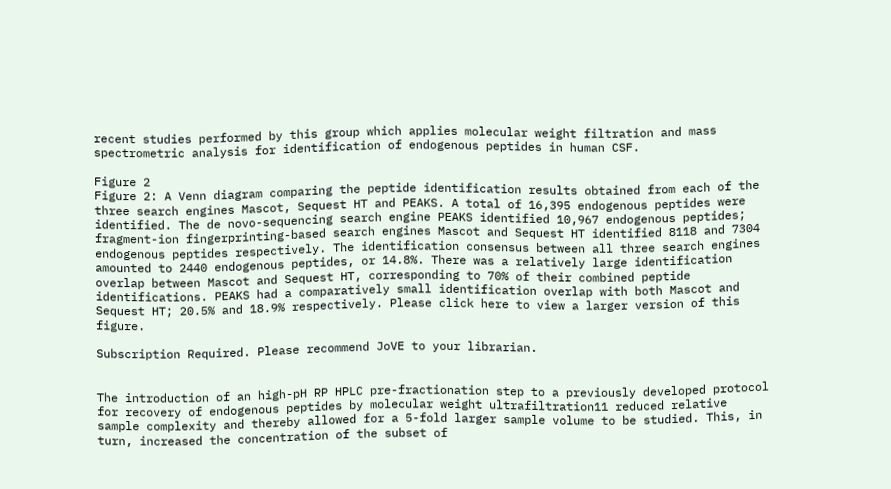recent studies performed by this group which applies molecular weight filtration and mass spectrometric analysis for identification of endogenous peptides in human CSF.

Figure 2
Figure 2: A Venn diagram comparing the peptide identification results obtained from each of the three search engines Mascot, Sequest HT and PEAKS. A total of 16,395 endogenous peptides were identified. The de novo-sequencing search engine PEAKS identified 10,967 endogenous peptides; fragment-ion fingerprinting-based search engines Mascot and Sequest HT identified 8118 and 7304 endogenous peptides respectively. The identification consensus between all three search engines amounted to 2440 endogenous peptides, or 14.8%. There was a relatively large identification overlap between Mascot and Sequest HT, corresponding to 70% of their combined peptide identifications. PEAKS had a comparatively small identification overlap with both Mascot and Sequest HT; 20.5% and 18.9% respectively. Please click here to view a larger version of this figure.

Subscription Required. Please recommend JoVE to your librarian.


The introduction of an high-pH RP HPLC pre-fractionation step to a previously developed protocol for recovery of endogenous peptides by molecular weight ultrafiltration11 reduced relative sample complexity and thereby allowed for a 5-fold larger sample volume to be studied. This, in turn, increased the concentration of the subset of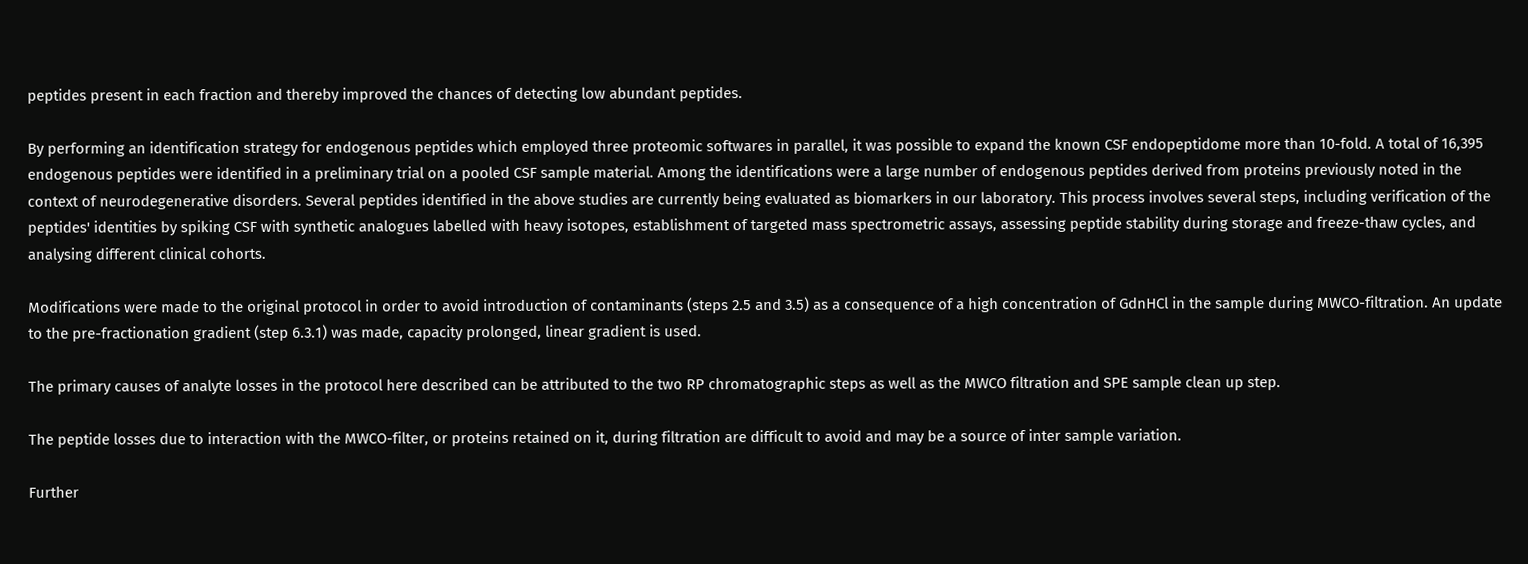peptides present in each fraction and thereby improved the chances of detecting low abundant peptides.

By performing an identification strategy for endogenous peptides which employed three proteomic softwares in parallel, it was possible to expand the known CSF endopeptidome more than 10-fold. A total of 16,395 endogenous peptides were identified in a preliminary trial on a pooled CSF sample material. Among the identifications were a large number of endogenous peptides derived from proteins previously noted in the context of neurodegenerative disorders. Several peptides identified in the above studies are currently being evaluated as biomarkers in our laboratory. This process involves several steps, including verification of the peptides' identities by spiking CSF with synthetic analogues labelled with heavy isotopes, establishment of targeted mass spectrometric assays, assessing peptide stability during storage and freeze-thaw cycles, and analysing different clinical cohorts.

Modifications were made to the original protocol in order to avoid introduction of contaminants (steps 2.5 and 3.5) as a consequence of a high concentration of GdnHCl in the sample during MWCO-filtration. An update to the pre-fractionation gradient (step 6.3.1) was made, capacity prolonged, linear gradient is used.

The primary causes of analyte losses in the protocol here described can be attributed to the two RP chromatographic steps as well as the MWCO filtration and SPE sample clean up step.

The peptide losses due to interaction with the MWCO-filter, or proteins retained on it, during filtration are difficult to avoid and may be a source of inter sample variation.

Further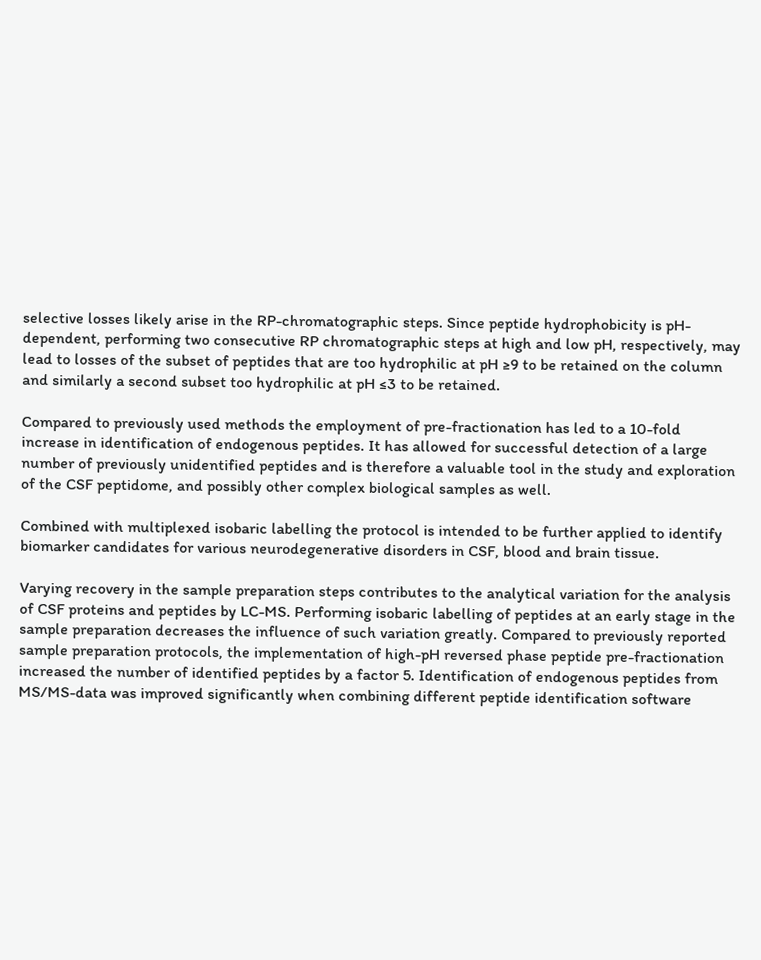selective losses likely arise in the RP-chromatographic steps. Since peptide hydrophobicity is pH-dependent, performing two consecutive RP chromatographic steps at high and low pH, respectively, may lead to losses of the subset of peptides that are too hydrophilic at pH ≥9 to be retained on the column and similarly a second subset too hydrophilic at pH ≤3 to be retained.

Compared to previously used methods the employment of pre-fractionation has led to a 10-fold increase in identification of endogenous peptides. It has allowed for successful detection of a large number of previously unidentified peptides and is therefore a valuable tool in the study and exploration of the CSF peptidome, and possibly other complex biological samples as well.

Combined with multiplexed isobaric labelling the protocol is intended to be further applied to identify biomarker candidates for various neurodegenerative disorders in CSF, blood and brain tissue.

Varying recovery in the sample preparation steps contributes to the analytical variation for the analysis of CSF proteins and peptides by LC-MS. Performing isobaric labelling of peptides at an early stage in the sample preparation decreases the influence of such variation greatly. Compared to previously reported sample preparation protocols, the implementation of high-pH reversed phase peptide pre-fractionation increased the number of identified peptides by a factor 5. Identification of endogenous peptides from MS/MS-data was improved significantly when combining different peptide identification software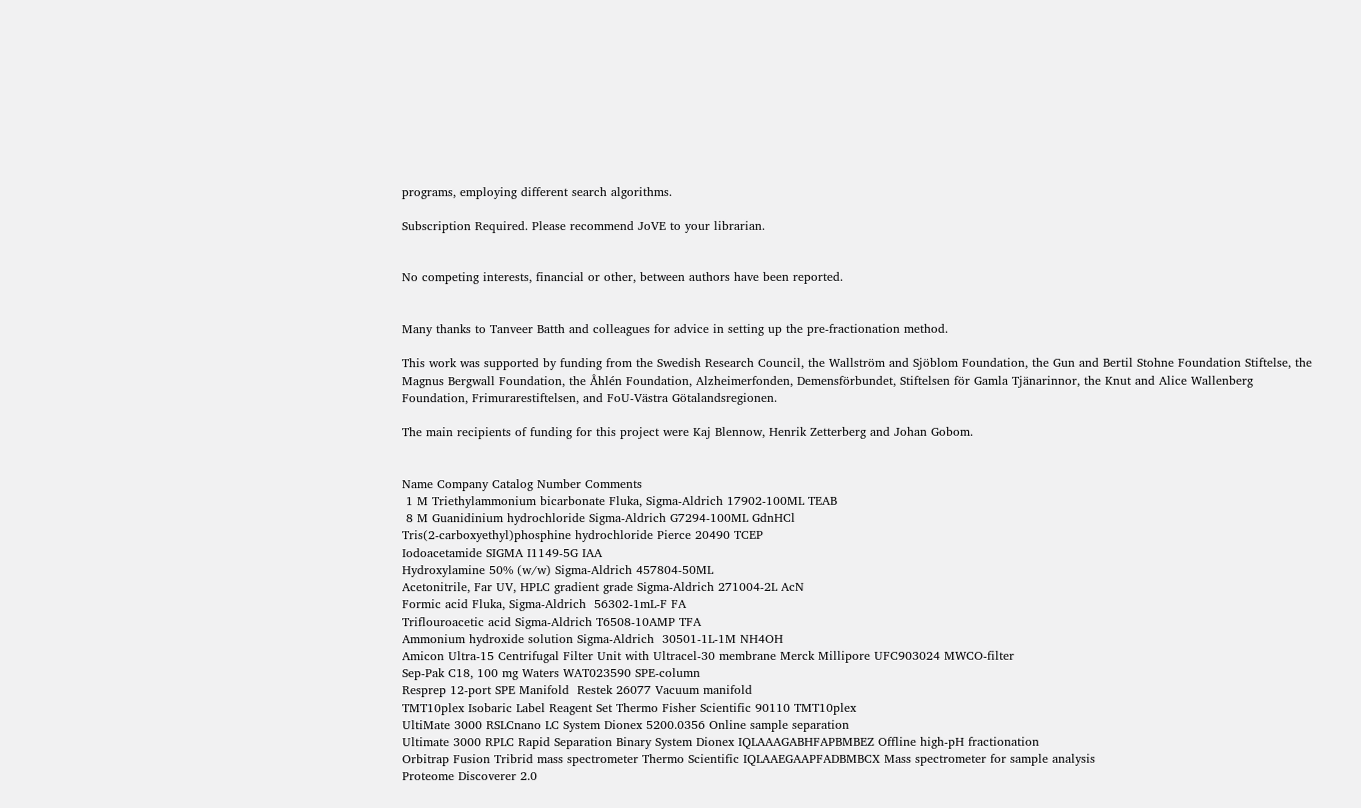programs, employing different search algorithms.

Subscription Required. Please recommend JoVE to your librarian.


No competing interests, financial or other, between authors have been reported.


Many thanks to Tanveer Batth and colleagues for advice in setting up the pre-fractionation method.

This work was supported by funding from the Swedish Research Council, the Wallström and Sjöblom Foundation, the Gun and Bertil Stohne Foundation Stiftelse, the Magnus Bergwall Foundation, the Åhlén Foundation, Alzheimerfonden, Demensförbundet, Stiftelsen för Gamla Tjänarinnor, the Knut and Alice Wallenberg Foundation, Frimurarestiftelsen, and FoU-Västra Götalandsregionen.

The main recipients of funding for this project were Kaj Blennow, Henrik Zetterberg and Johan Gobom.


Name Company Catalog Number Comments
 1 M Triethylammonium bicarbonate Fluka, Sigma-Aldrich 17902-100ML TEAB
 8 M Guanidinium hydrochloride Sigma-Aldrich G7294-100ML GdnHCl
Tris(2-carboxyethyl)phosphine hydrochloride Pierce 20490 TCEP
Iodoacetamide SIGMA I1149-5G IAA
Hydroxylamine 50% (w/w) Sigma-Aldrich 457804-50ML
Acetonitrile, Far UV, HPLC gradient grade Sigma-Aldrich 271004-2L AcN
Formic acid Fluka, Sigma-Aldrich  56302-1mL-F FA
Triflouroacetic acid Sigma-Aldrich T6508-10AMP TFA
Ammonium hydroxide solution Sigma-Aldrich  30501-1L-1M NH4OH
Amicon Ultra-15 Centrifugal Filter Unit with Ultracel-30 membrane Merck Millipore UFC903024 MWCO-filter
Sep-Pak C18, 100 mg Waters WAT023590 SPE-column
Resprep 12-port SPE Manifold  Restek 26077 Vacuum manifold
TMT10plex Isobaric Label Reagent Set Thermo Fisher Scientific 90110 TMT10plex
UltiMate 3000 RSLCnano LC System Dionex 5200.0356 Online sample separation
Ultimate 3000 RPLC Rapid Separation Binary System Dionex IQLAAAGABHFAPBMBEZ Offline high-pH fractionation
Orbitrap Fusion Tribrid mass spectrometer Thermo Scientific IQLAAEGAAPFADBMBCX Mass spectrometer for sample analysis
Proteome Discoverer 2.0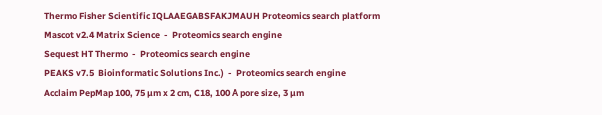Thermo Fisher Scientific IQLAAEGABSFAKJMAUH Proteomics search platform
Mascot v2.4 Matrix Science  -  Proteomics search engine
Sequest HT Thermo  -  Proteomics search engine
PEAKS v7.5  Bioinformatic Solutions Inc.)  -  Proteomics search engine
Acclaim PepMap 100, 75 µm x 2 cm, C18, 100 Å pore size, 3 µm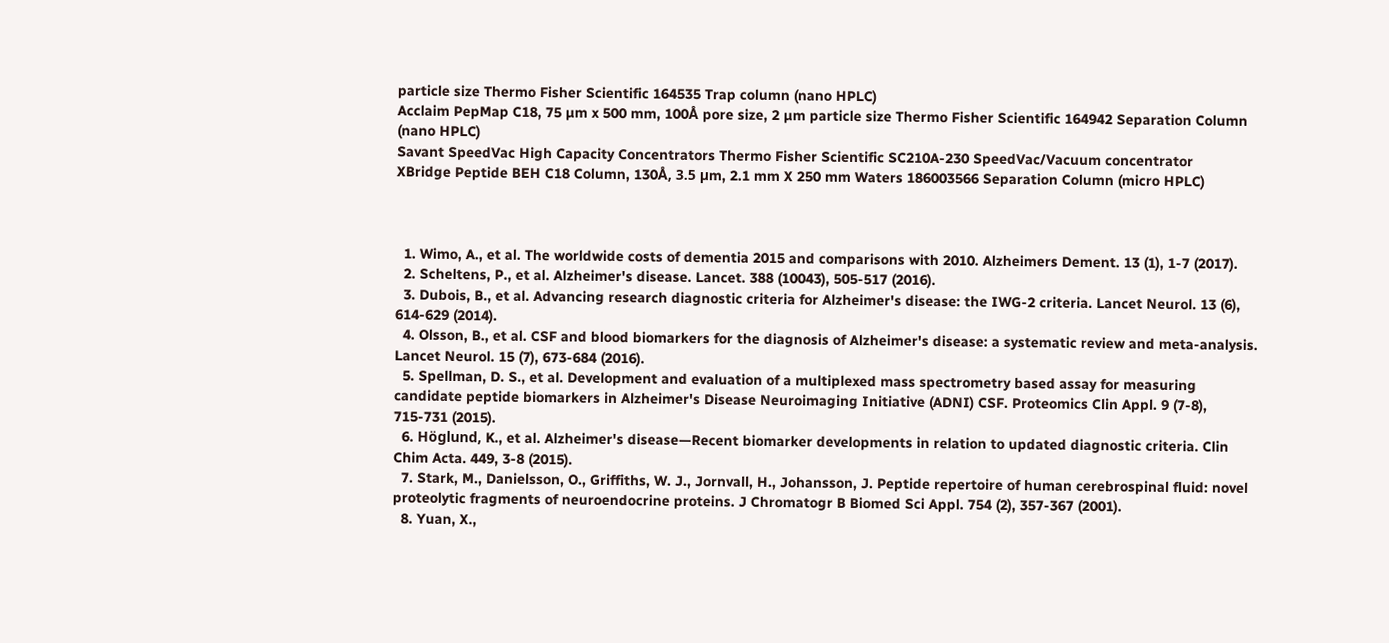particle size Thermo Fisher Scientific 164535 Trap column (nano HPLC)
Acclaim PepMap C18, 75 µm x 500 mm, 100Å pore size, 2 µm particle size Thermo Fisher Scientific 164942 Separation Column (nano HPLC)
Savant SpeedVac High Capacity Concentrators Thermo Fisher Scientific SC210A-230 SpeedVac/Vacuum concentrator
XBridge Peptide BEH C18 Column, 130Å, 3.5 µm, 2.1 mm X 250 mm Waters 186003566 Separation Column (micro HPLC)



  1. Wimo, A., et al. The worldwide costs of dementia 2015 and comparisons with 2010. Alzheimers Dement. 13 (1), 1-7 (2017).
  2. Scheltens, P., et al. Alzheimer's disease. Lancet. 388 (10043), 505-517 (2016).
  3. Dubois, B., et al. Advancing research diagnostic criteria for Alzheimer's disease: the IWG-2 criteria. Lancet Neurol. 13 (6), 614-629 (2014).
  4. Olsson, B., et al. CSF and blood biomarkers for the diagnosis of Alzheimer's disease: a systematic review and meta-analysis. Lancet Neurol. 15 (7), 673-684 (2016).
  5. Spellman, D. S., et al. Development and evaluation of a multiplexed mass spectrometry based assay for measuring candidate peptide biomarkers in Alzheimer's Disease Neuroimaging Initiative (ADNI) CSF. Proteomics Clin Appl. 9 (7-8), 715-731 (2015).
  6. Höglund, K., et al. Alzheimer's disease—Recent biomarker developments in relation to updated diagnostic criteria. Clin Chim Acta. 449, 3-8 (2015).
  7. Stark, M., Danielsson, O., Griffiths, W. J., Jornvall, H., Johansson, J. Peptide repertoire of human cerebrospinal fluid: novel proteolytic fragments of neuroendocrine proteins. J Chromatogr B Biomed Sci Appl. 754 (2), 357-367 (2001).
  8. Yuan, X.,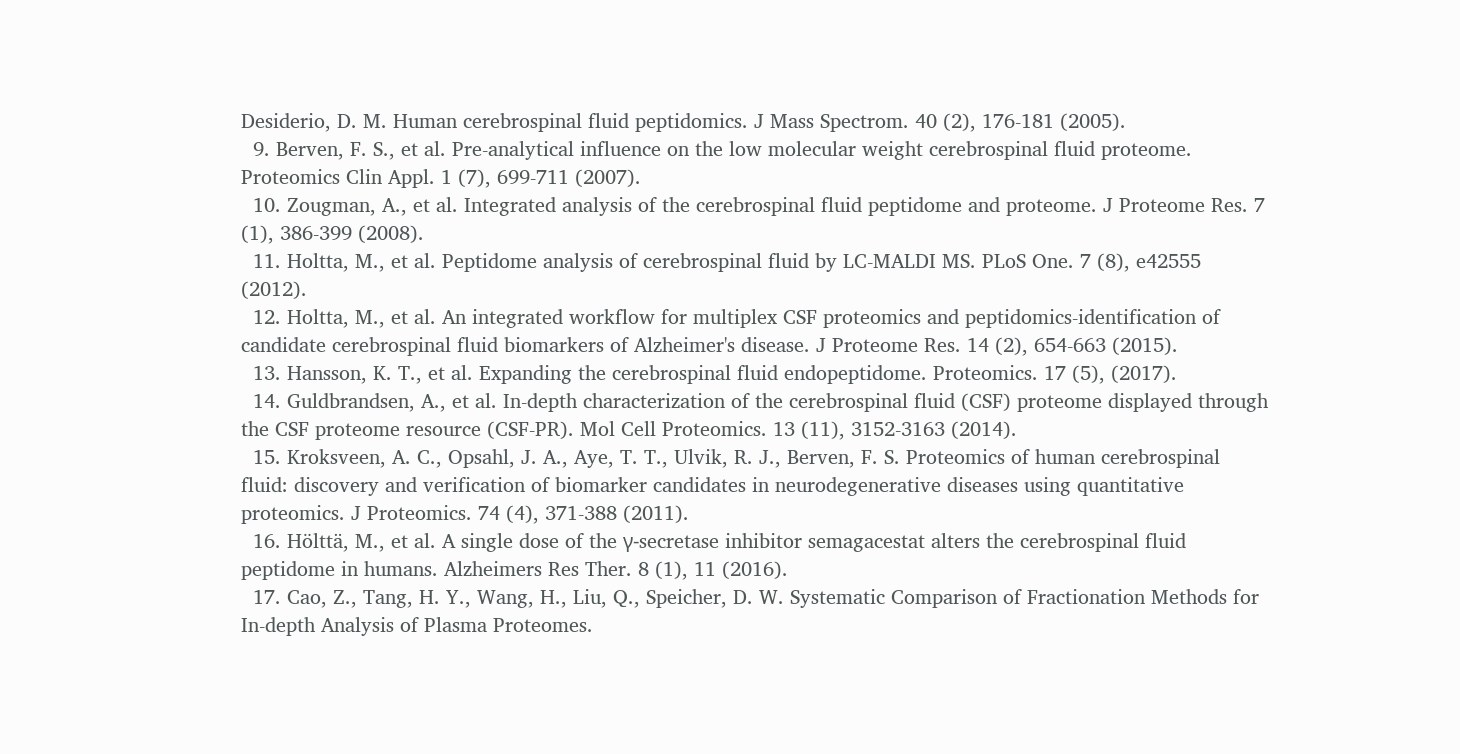Desiderio, D. M. Human cerebrospinal fluid peptidomics. J Mass Spectrom. 40 (2), 176-181 (2005).
  9. Berven, F. S., et al. Pre-analytical influence on the low molecular weight cerebrospinal fluid proteome. Proteomics Clin Appl. 1 (7), 699-711 (2007).
  10. Zougman, A., et al. Integrated analysis of the cerebrospinal fluid peptidome and proteome. J Proteome Res. 7 (1), 386-399 (2008).
  11. Holtta, M., et al. Peptidome analysis of cerebrospinal fluid by LC-MALDI MS. PLoS One. 7 (8), e42555 (2012).
  12. Holtta, M., et al. An integrated workflow for multiplex CSF proteomics and peptidomics-identification of candidate cerebrospinal fluid biomarkers of Alzheimer's disease. J Proteome Res. 14 (2), 654-663 (2015).
  13. Hansson, K. T., et al. Expanding the cerebrospinal fluid endopeptidome. Proteomics. 17 (5), (2017).
  14. Guldbrandsen, A., et al. In-depth characterization of the cerebrospinal fluid (CSF) proteome displayed through the CSF proteome resource (CSF-PR). Mol Cell Proteomics. 13 (11), 3152-3163 (2014).
  15. Kroksveen, A. C., Opsahl, J. A., Aye, T. T., Ulvik, R. J., Berven, F. S. Proteomics of human cerebrospinal fluid: discovery and verification of biomarker candidates in neurodegenerative diseases using quantitative proteomics. J Proteomics. 74 (4), 371-388 (2011).
  16. Hölttä, M., et al. A single dose of the γ-secretase inhibitor semagacestat alters the cerebrospinal fluid peptidome in humans. Alzheimers Res Ther. 8 (1), 11 (2016).
  17. Cao, Z., Tang, H. Y., Wang, H., Liu, Q., Speicher, D. W. Systematic Comparison of Fractionation Methods for In-depth Analysis of Plasma Proteomes.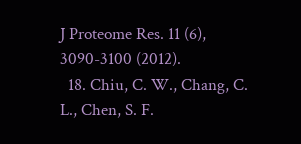J Proteome Res. 11 (6), 3090-3100 (2012).
  18. Chiu, C. W., Chang, C. L., Chen, S. F.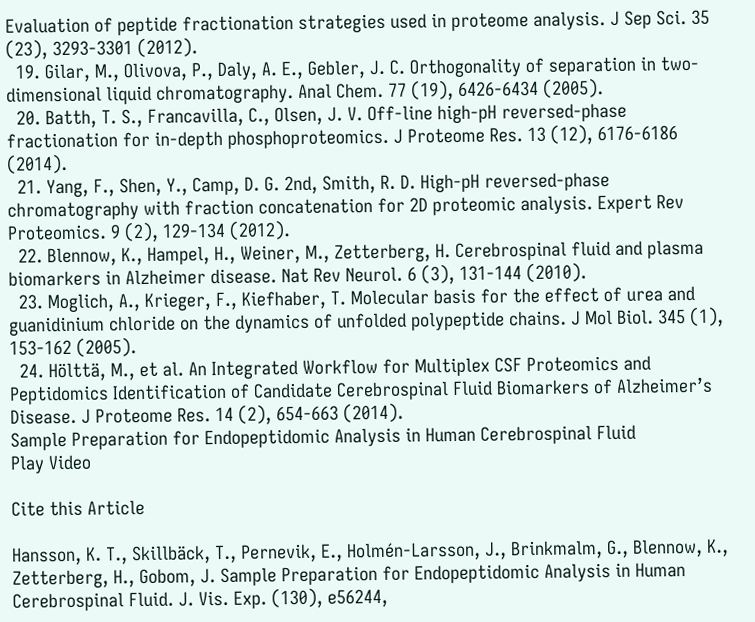Evaluation of peptide fractionation strategies used in proteome analysis. J Sep Sci. 35 (23), 3293-3301 (2012).
  19. Gilar, M., Olivova, P., Daly, A. E., Gebler, J. C. Orthogonality of separation in two-dimensional liquid chromatography. Anal Chem. 77 (19), 6426-6434 (2005).
  20. Batth, T. S., Francavilla, C., Olsen, J. V. Off-line high-pH reversed-phase fractionation for in-depth phosphoproteomics. J Proteome Res. 13 (12), 6176-6186 (2014).
  21. Yang, F., Shen, Y., Camp, D. G. 2nd, Smith, R. D. High-pH reversed-phase chromatography with fraction concatenation for 2D proteomic analysis. Expert Rev Proteomics. 9 (2), 129-134 (2012).
  22. Blennow, K., Hampel, H., Weiner, M., Zetterberg, H. Cerebrospinal fluid and plasma biomarkers in Alzheimer disease. Nat Rev Neurol. 6 (3), 131-144 (2010).
  23. Moglich, A., Krieger, F., Kiefhaber, T. Molecular basis for the effect of urea and guanidinium chloride on the dynamics of unfolded polypeptide chains. J Mol Biol. 345 (1), 153-162 (2005).
  24. Hölttä, M., et al. An Integrated Workflow for Multiplex CSF Proteomics and Peptidomics Identification of Candidate Cerebrospinal Fluid Biomarkers of Alzheimer’s Disease. J Proteome Res. 14 (2), 654-663 (2014).
Sample Preparation for Endopeptidomic Analysis in Human Cerebrospinal Fluid
Play Video

Cite this Article

Hansson, K. T., Skillbäck, T., Pernevik, E., Holmén-Larsson, J., Brinkmalm, G., Blennow, K., Zetterberg, H., Gobom, J. Sample Preparation for Endopeptidomic Analysis in Human Cerebrospinal Fluid. J. Vis. Exp. (130), e56244,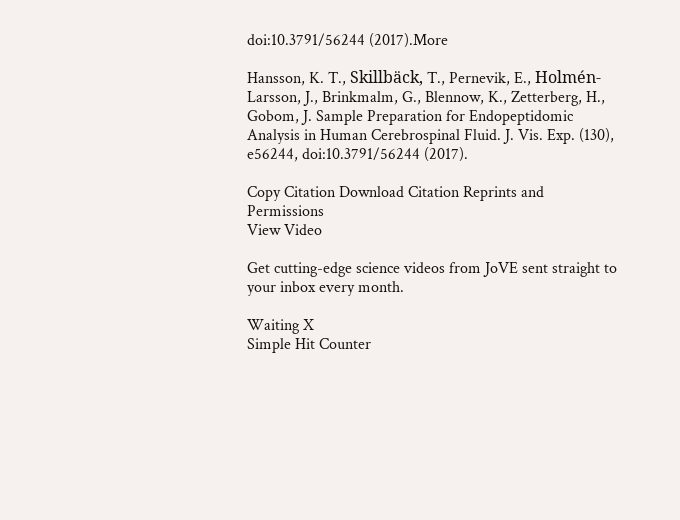doi:10.3791/56244 (2017).More

Hansson, K. T., Skillbäck, T., Pernevik, E., Holmén-Larsson, J., Brinkmalm, G., Blennow, K., Zetterberg, H., Gobom, J. Sample Preparation for Endopeptidomic Analysis in Human Cerebrospinal Fluid. J. Vis. Exp. (130), e56244, doi:10.3791/56244 (2017).

Copy Citation Download Citation Reprints and Permissions
View Video

Get cutting-edge science videos from JoVE sent straight to your inbox every month.

Waiting X
Simple Hit Counter